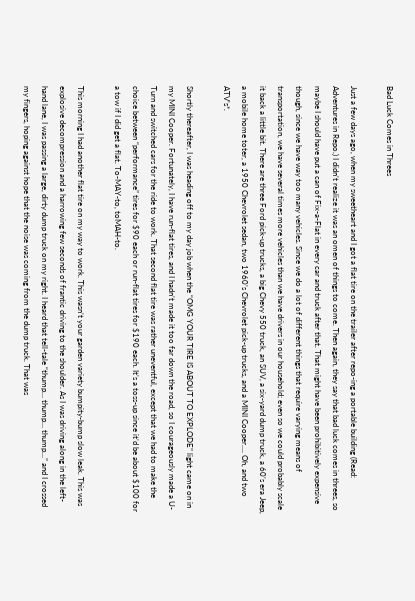Bad Luck Comes in Threes

Just a few days ago, when my sweetheart and I got a flat tire on the trailer after repo-ing a portable building (Read: Adventures in Repo.) I didn’t realize it was an omen of things to come. Then again, they say that bad luck comes in threes, so maybe I should have put a can of Fix-a-Flat in every car and truck after that. That might have been prohibitively expensive though, since we have way too many vehicles. Since we do a lot of different things that require varying means of transportation, we have several times more vehicles than we have drivers in our household; even so we could probably scale it back a little bit. There are three Ford pick-up trucks, a big Chevy 550 truck, an SUV, a six-yard dump truck, a 60’s era Jeep, a mobile home toter, a 1950 Chevrolet sedan, two 1960’s Chevrolet pick-up trucks, and a MINI Cooper…. Oh, and two ATV’s*.

Shortly thereafter, I was heading off to my day job when the “OMG YOUR TIRE IS ABOUT TO EXPLODE” light came on in my MINI Cooper. Fortunately, I have run-flat tires, and I hadn’t made it too far down the road, so I courageously made a U-Turn and switched cars for the ride to work. That second flat tire was rather uneventful, except that we had to make the choice between “performance” tires for $90 each or run-flat tires for $190 each. It’s a toss-up since it’d be about $100 for a tow if I did get a flat. To-MAY-to, toMAH-to.

This morning I had another flat tire on my way to work. This wasn’t your garden variety bumpity-bump slow leak. This was explosive decompression and a harrowing few seconds of frantic driving to the shoulder. As I was driving along in the left-hand lane, I was passing a large, dirty dump truck on my right. I heard that tell-tale “thump… thump… thump…” and I crossed my fingers, hoping against hope that the noise was coming from the dump truck. That was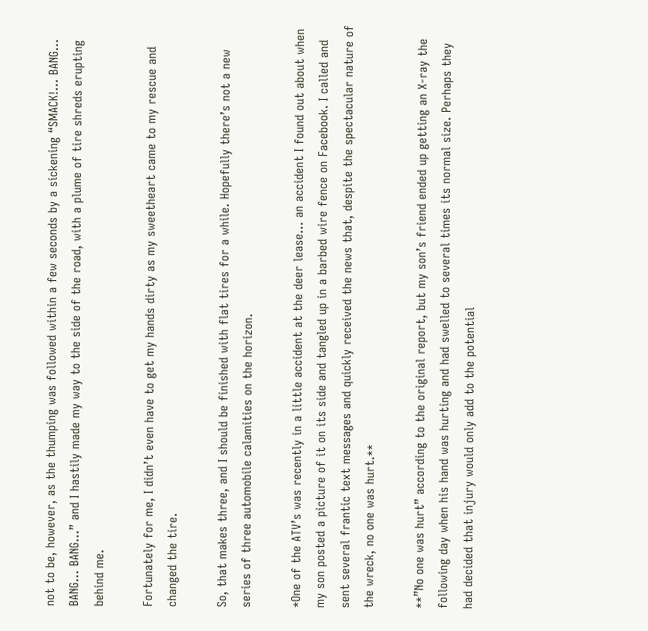not to be, however, as the thumping was followed within a few seconds by a sickening “SMACK!… BANG… BANG… BANG…” and I hastily made my way to the side of the road, with a plume of tire shreds erupting behind me.

Fortunately for me, I didn’t even have to get my hands dirty as my sweetheart came to my rescue and changed the tire.

So, that makes three, and I should be finished with flat tires for a while. Hopefully there’s not a new series of three automobile calamities on the horizon.

*One of the ATV’s was recently in a little accident at the deer lease… an accident I found out about when my son posted a picture of it on its side and tangled up in a barbed wire fence on Facebook. I called and sent several frantic text messages and quickly received the news that, despite the spectacular nature of the wreck, no one was hurt.**

**”No one was hurt” according to the original report, but my son’s friend ended up getting an X-ray the following day when his hand was hurting and had swelled to several times its normal size. Perhaps they had decided that injury would only add to the potential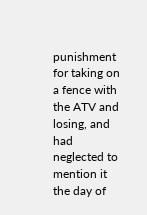punishment for taking on a fence with the ATV and losing, and had neglected to mention it the day of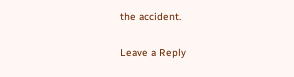the accident.

Leave a Reply